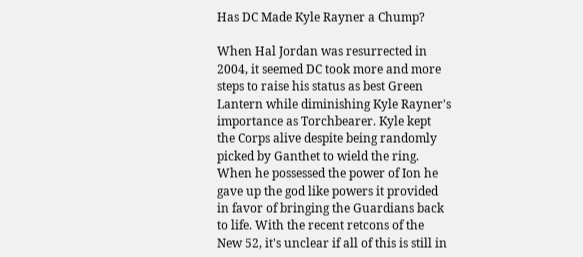Has DC Made Kyle Rayner a Chump?

When Hal Jordan was resurrected in 2004, it seemed DC took more and more steps to raise his status as best Green Lantern while diminishing Kyle Rayner's importance as Torchbearer. Kyle kept the Corps alive despite being randomly picked by Ganthet to wield the ring. When he possessed the power of Ion he gave up the god like powers it provided in favor of bringing the Guardians back to life. With the recent retcons of the New 52, it's unclear if all of this is still in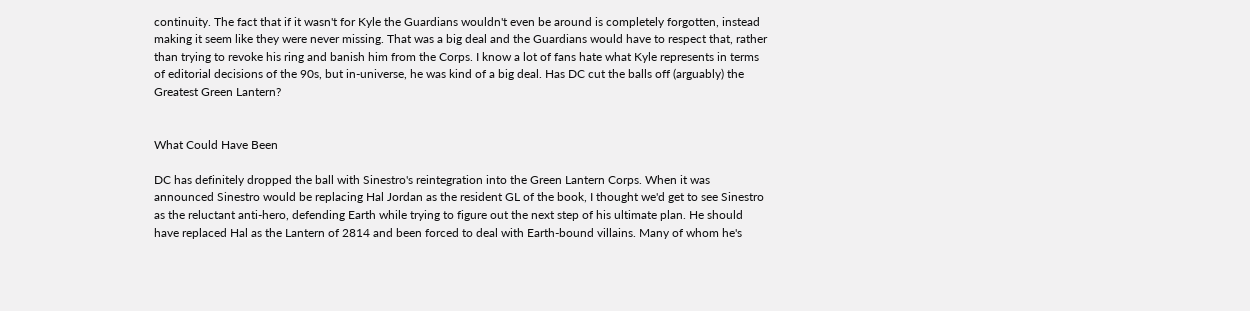continuity. The fact that if it wasn't for Kyle the Guardians wouldn't even be around is completely forgotten, instead making it seem like they were never missing. That was a big deal and the Guardians would have to respect that, rather than trying to revoke his ring and banish him from the Corps. I know a lot of fans hate what Kyle represents in terms of editorial decisions of the 90s, but in-universe, he was kind of a big deal. Has DC cut the balls off (arguably) the Greatest Green Lantern?


What Could Have Been

DC has definitely dropped the ball with Sinestro's reintegration into the Green Lantern Corps. When it was announced Sinestro would be replacing Hal Jordan as the resident GL of the book, I thought we'd get to see Sinestro as the reluctant anti-hero, defending Earth while trying to figure out the next step of his ultimate plan. He should have replaced Hal as the Lantern of 2814 and been forced to deal with Earth-bound villains. Many of whom he's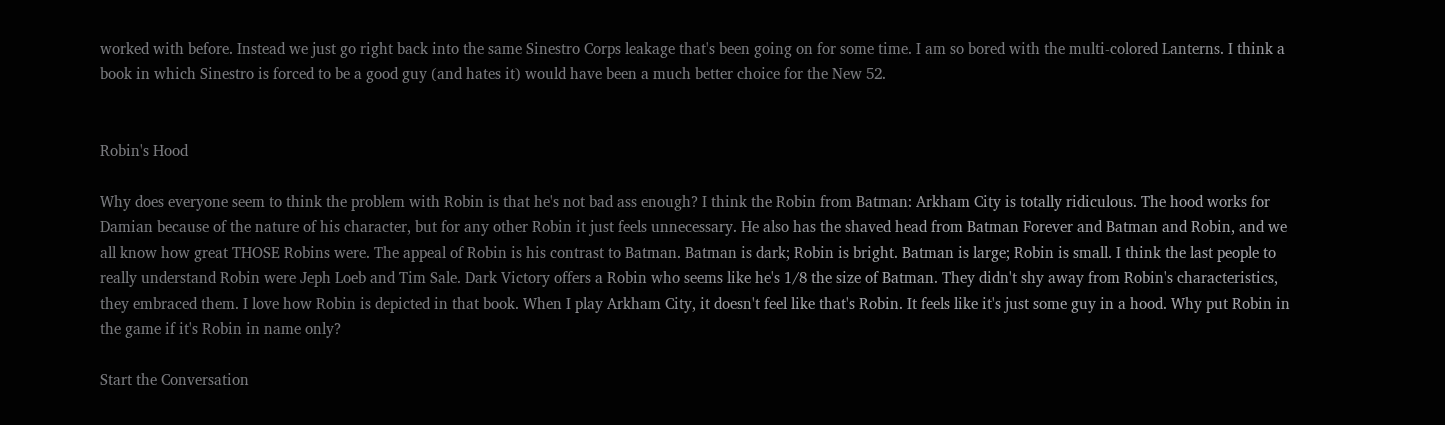worked with before. Instead we just go right back into the same Sinestro Corps leakage that's been going on for some time. I am so bored with the multi-colored Lanterns. I think a book in which Sinestro is forced to be a good guy (and hates it) would have been a much better choice for the New 52.


Robin's Hood

Why does everyone seem to think the problem with Robin is that he's not bad ass enough? I think the Robin from Batman: Arkham City is totally ridiculous. The hood works for Damian because of the nature of his character, but for any other Robin it just feels unnecessary. He also has the shaved head from Batman Forever and Batman and Robin, and we all know how great THOSE Robins were. The appeal of Robin is his contrast to Batman. Batman is dark; Robin is bright. Batman is large; Robin is small. I think the last people to really understand Robin were Jeph Loeb and Tim Sale. Dark Victory offers a Robin who seems like he's 1/8 the size of Batman. They didn't shy away from Robin's characteristics, they embraced them. I love how Robin is depicted in that book. When I play Arkham City, it doesn't feel like that's Robin. It feels like it's just some guy in a hood. Why put Robin in the game if it's Robin in name only?

Start the Conversation